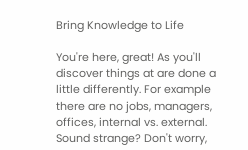Bring Knowledge to Life

You're here, great! As you'll discover things at are done a little differently. For example there are no jobs, managers, offices, internal vs. external. Sound strange? Don't worry,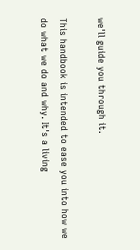we'll guide you through it.

This handbook is intended to ease you into how we do what we do and why. It's a living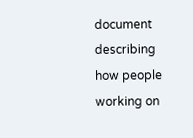document describing how people working on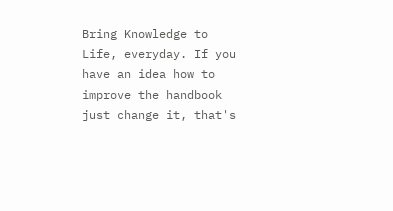Bring Knowledge to Life, everyday. If you have an idea how to improve the handbook just change it, that's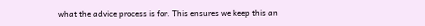what the advice process is for. This ensures we keep this an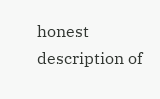honest description of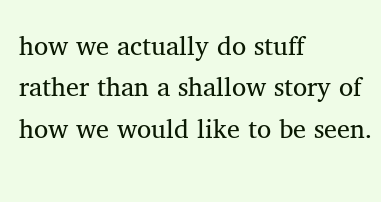how we actually do stuff rather than a shallow story of how we would like to be seen.